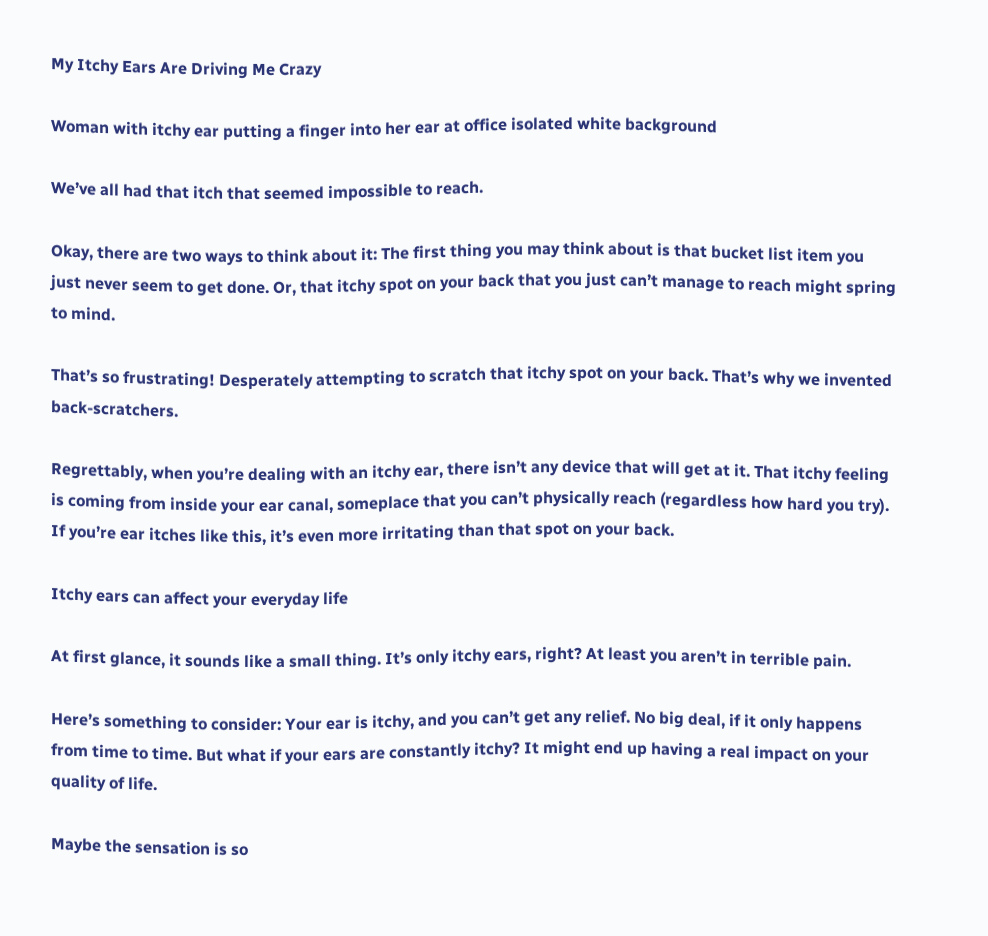My Itchy Ears Are Driving Me Crazy

Woman with itchy ear putting a finger into her ear at office isolated white background

We’ve all had that itch that seemed impossible to reach.

Okay, there are two ways to think about it: The first thing you may think about is that bucket list item you just never seem to get done. Or, that itchy spot on your back that you just can’t manage to reach might spring to mind.

That’s so frustrating! Desperately attempting to scratch that itchy spot on your back. That’s why we invented back-scratchers.

Regrettably, when you’re dealing with an itchy ear, there isn’t any device that will get at it. That itchy feeling is coming from inside your ear canal, someplace that you can’t physically reach (regardless how hard you try). If you’re ear itches like this, it’s even more irritating than that spot on your back.

Itchy ears can affect your everyday life

At first glance, it sounds like a small thing. It’s only itchy ears, right? At least you aren’t in terrible pain.

Here’s something to consider: Your ear is itchy, and you can’t get any relief. No big deal, if it only happens from time to time. But what if your ears are constantly itchy? It might end up having a real impact on your quality of life.

Maybe the sensation is so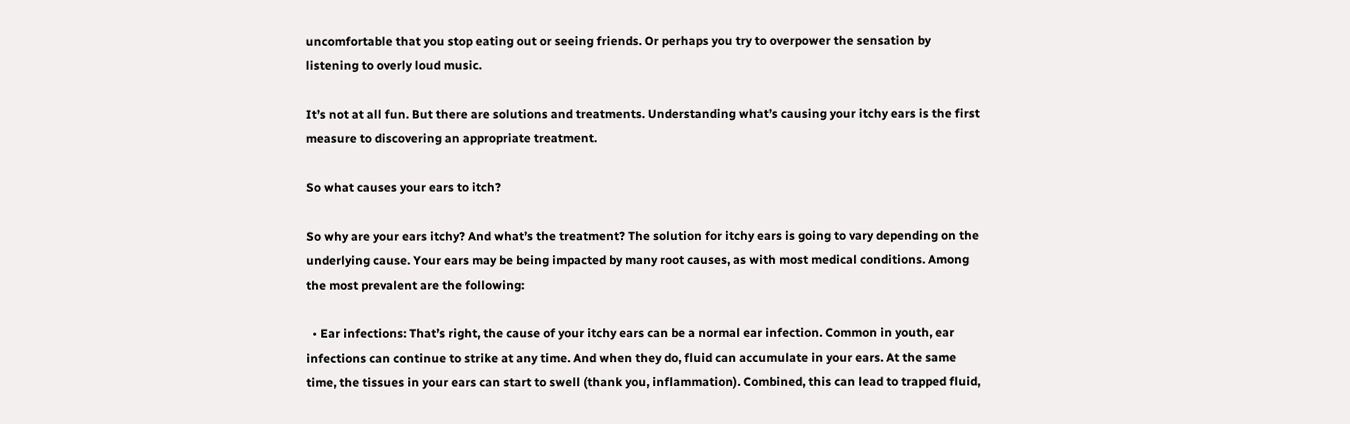uncomfortable that you stop eating out or seeing friends. Or perhaps you try to overpower the sensation by listening to overly loud music.

It’s not at all fun. But there are solutions and treatments. Understanding what’s causing your itchy ears is the first measure to discovering an appropriate treatment.

So what causes your ears to itch?

So why are your ears itchy? And what’s the treatment? The solution for itchy ears is going to vary depending on the underlying cause. Your ears may be being impacted by many root causes, as with most medical conditions. Among the most prevalent are the following:

  • Ear infections: That’s right, the cause of your itchy ears can be a normal ear infection. Common in youth, ear infections can continue to strike at any time. And when they do, fluid can accumulate in your ears. At the same time, the tissues in your ears can start to swell (thank you, inflammation). Combined, this can lead to trapped fluid,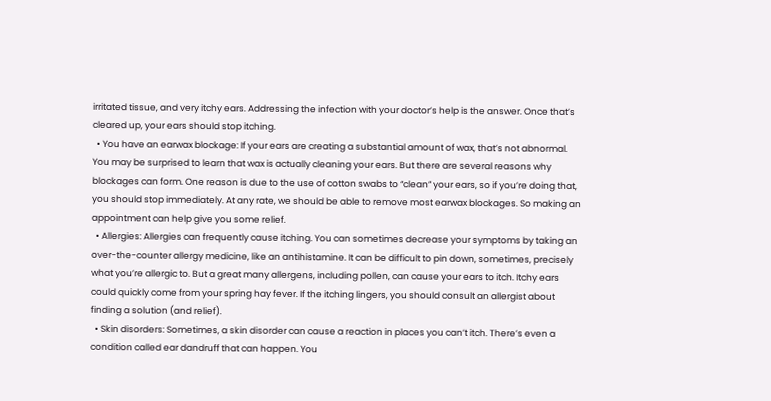irritated tissue, and very itchy ears. Addressing the infection with your doctor’s help is the answer. Once that’s cleared up, your ears should stop itching.
  • You have an earwax blockage: If your ears are creating a substantial amount of wax, that’s not abnormal. You may be surprised to learn that wax is actually cleaning your ears. But there are several reasons why blockages can form. One reason is due to the use of cotton swabs to “clean” your ears, so if you’re doing that, you should stop immediately. At any rate, we should be able to remove most earwax blockages. So making an appointment can help give you some relief.
  • Allergies: Allergies can frequently cause itching. You can sometimes decrease your symptoms by taking an over-the-counter allergy medicine, like an antihistamine. It can be difficult to pin down, sometimes, precisely what you’re allergic to. But a great many allergens, including pollen, can cause your ears to itch. Itchy ears could quickly come from your spring hay fever. If the itching lingers, you should consult an allergist about finding a solution (and relief).
  • Skin disorders: Sometimes, a skin disorder can cause a reaction in places you can’t itch. There’s even a condition called ear dandruff that can happen. You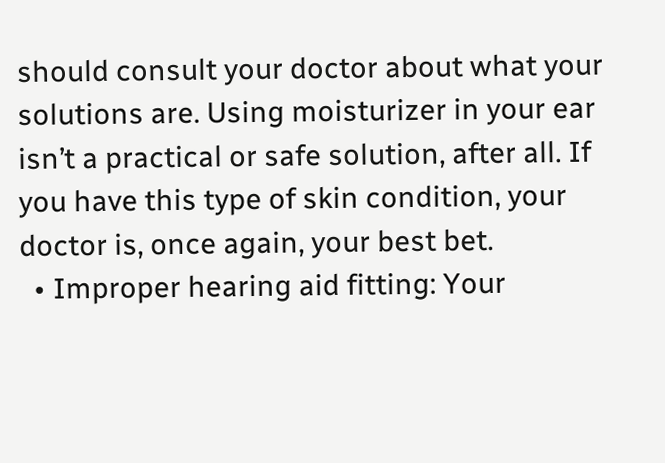should consult your doctor about what your solutions are. Using moisturizer in your ear isn’t a practical or safe solution, after all. If you have this type of skin condition, your doctor is, once again, your best bet.
  • Improper hearing aid fitting: Your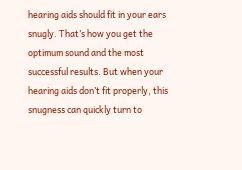hearing aids should fit in your ears snugly. That’s how you get the optimum sound and the most successful results. But when your hearing aids don’t fit properly, this snugness can quickly turn to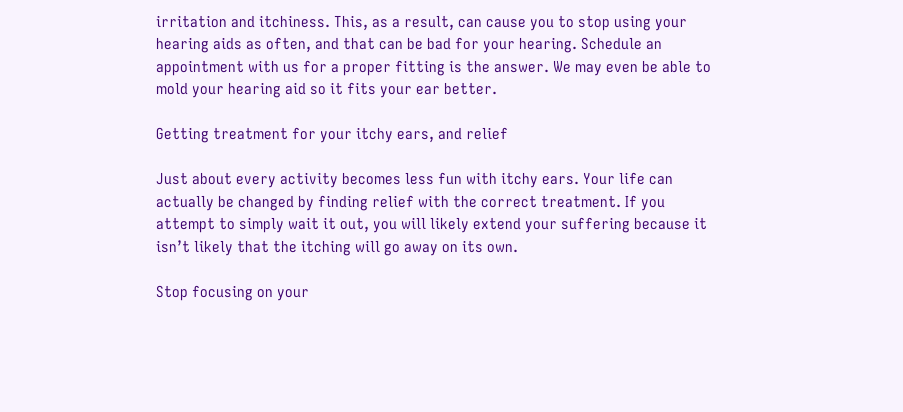irritation and itchiness. This, as a result, can cause you to stop using your hearing aids as often, and that can be bad for your hearing. Schedule an appointment with us for a proper fitting is the answer. We may even be able to mold your hearing aid so it fits your ear better.

Getting treatment for your itchy ears, and relief

Just about every activity becomes less fun with itchy ears. Your life can actually be changed by finding relief with the correct treatment. If you attempt to simply wait it out, you will likely extend your suffering because it isn’t likely that the itching will go away on its own.

Stop focusing on your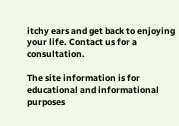itchy ears and get back to enjoying your life. Contact us for a consultation.

The site information is for educational and informational purposes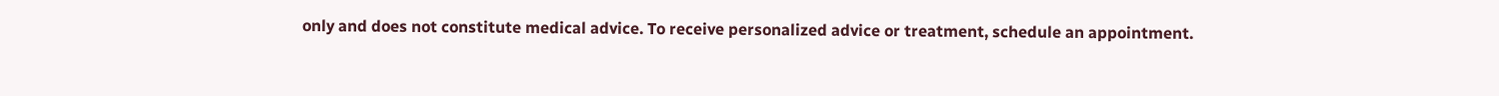only and does not constitute medical advice. To receive personalized advice or treatment, schedule an appointment.